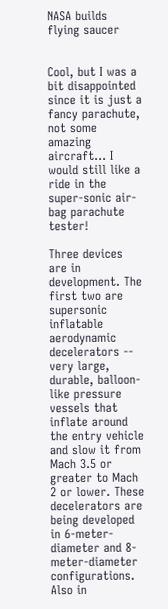NASA builds flying saucer


Cool, but I was a bit disappointed since it is just a fancy parachute, not some amazing aircraft… I would still like a ride in the super-sonic air-bag parachute tester!

Three devices are in development. The first two are supersonic inflatable aerodynamic decelerators -- very large, durable, balloon-like pressure vessels that inflate around the entry vehicle and slow it from Mach 3.5 or greater to Mach 2 or lower. These decelerators are being developed in 6-meter-diameter and 8-meter-diameter configurations. Also in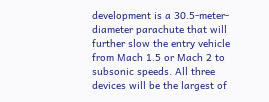development is a 30.5-meter-diameter parachute that will further slow the entry vehicle from Mach 1.5 or Mach 2 to subsonic speeds. All three devices will be the largest of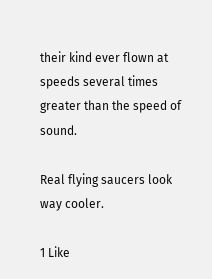their kind ever flown at speeds several times greater than the speed of sound.

Real flying saucers look way cooler.

1 Like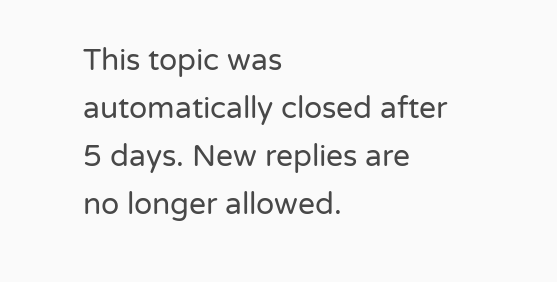This topic was automatically closed after 5 days. New replies are no longer allowed.